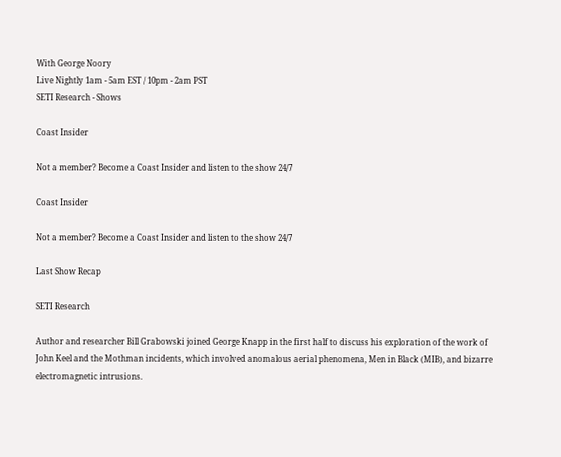With George Noory
Live Nightly 1am - 5am EST / 10pm - 2am PST
SETI Research - Shows

Coast Insider

Not a member? Become a Coast Insider and listen to the show 24/7

Coast Insider

Not a member? Become a Coast Insider and listen to the show 24/7

Last Show Recap

SETI Research

Author and researcher Bill Grabowski joined George Knapp in the first half to discuss his exploration of the work of John Keel and the Mothman incidents, which involved anomalous aerial phenomena, Men in Black (MIB), and bizarre electromagnetic intrusions.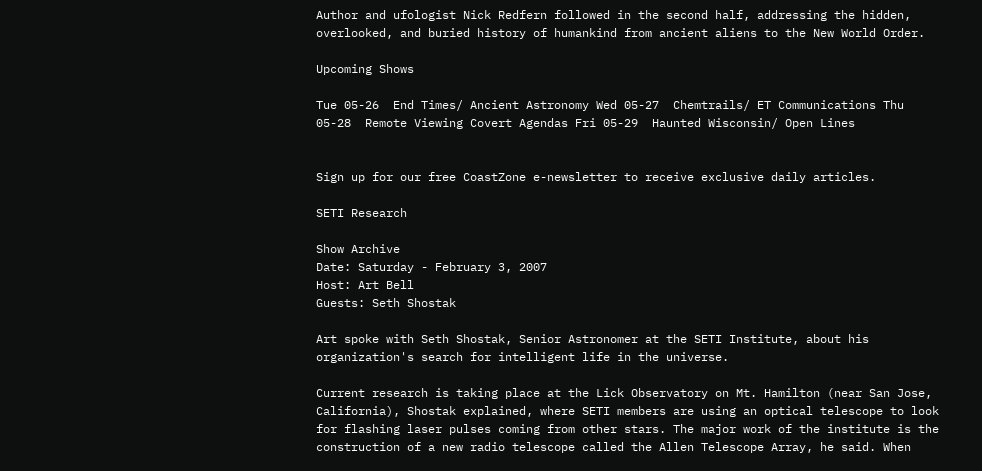Author and ufologist Nick Redfern followed in the second half, addressing the hidden, overlooked, and buried history of humankind from ancient aliens to the New World Order.

Upcoming Shows

Tue 05-26  End Times/ Ancient Astronomy Wed 05-27  Chemtrails/ ET Communications Thu 05-28  Remote Viewing Covert Agendas Fri 05-29  Haunted Wisconsin/ Open Lines


Sign up for our free CoastZone e-newsletter to receive exclusive daily articles.

SETI Research

Show Archive
Date: Saturday - February 3, 2007
Host: Art Bell
Guests: Seth Shostak

Art spoke with Seth Shostak, Senior Astronomer at the SETI Institute, about his organization's search for intelligent life in the universe.

Current research is taking place at the Lick Observatory on Mt. Hamilton (near San Jose, California), Shostak explained, where SETI members are using an optical telescope to look for flashing laser pulses coming from other stars. The major work of the institute is the construction of a new radio telescope called the Allen Telescope Array, he said. When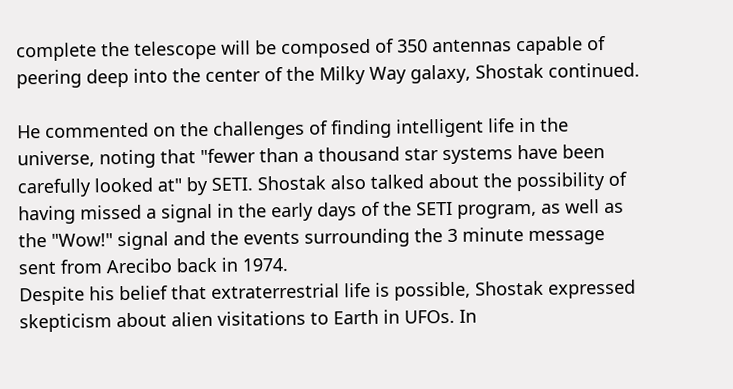complete the telescope will be composed of 350 antennas capable of peering deep into the center of the Milky Way galaxy, Shostak continued.

He commented on the challenges of finding intelligent life in the universe, noting that "fewer than a thousand star systems have been carefully looked at" by SETI. Shostak also talked about the possibility of having missed a signal in the early days of the SETI program, as well as the "Wow!" signal and the events surrounding the 3 minute message sent from Arecibo back in 1974.
Despite his belief that extraterrestrial life is possible, Shostak expressed skepticism about alien visitations to Earth in UFOs. In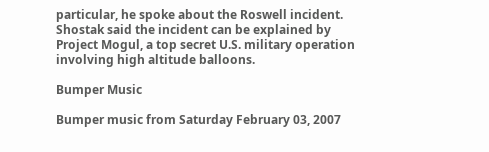particular, he spoke about the Roswell incident. Shostak said the incident can be explained by Project Mogul, a top secret U.S. military operation involving high altitude balloons.

Bumper Music

Bumper music from Saturday February 03, 2007